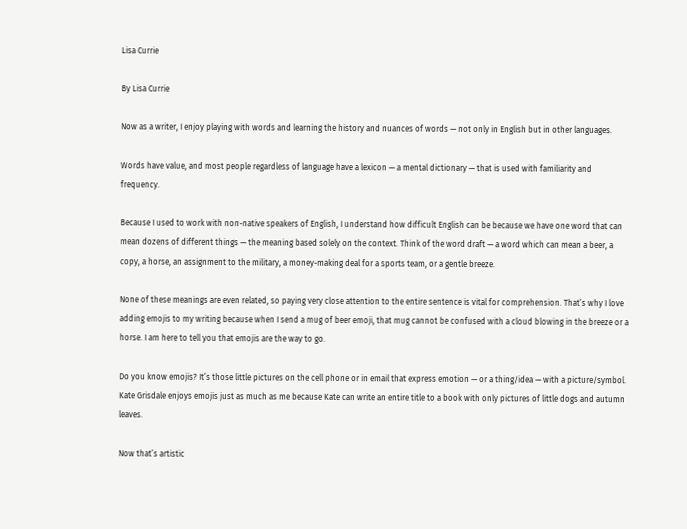Lisa Currie

By Lisa Currie

Now as a writer, I enjoy playing with words and learning the history and nuances of words — not only in English but in other languages.

Words have value, and most people regardless of language have a lexicon — a mental dictionary — that is used with familiarity and frequency.

Because I used to work with non-native speakers of English, I understand how difficult English can be because we have one word that can mean dozens of different things — the meaning based solely on the context. Think of the word draft — a word which can mean a beer, a copy, a horse, an assignment to the military, a money-making deal for a sports team, or a gentle breeze.

None of these meanings are even related, so paying very close attention to the entire sentence is vital for comprehension. That’s why I love adding emojis to my writing because when I send a mug of beer emoji, that mug cannot be confused with a cloud blowing in the breeze or a horse. I am here to tell you that emojis are the way to go.

Do you know emojis? It’s those little pictures on the cell phone or in email that express emotion — or a thing/idea — with a picture/symbol. Kate Grisdale enjoys emojis just as much as me because Kate can write an entire title to a book with only pictures of little dogs and autumn leaves.

Now that’s artistic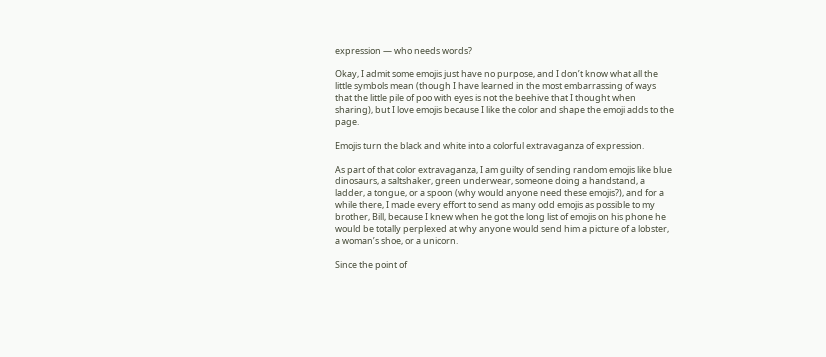expression — who needs words?

Okay, I admit some emojis just have no purpose, and I don’t know what all the little symbols mean (though I have learned in the most embarrassing of ways that the little pile of poo with eyes is not the beehive that I thought when sharing), but I love emojis because I like the color and shape the emoji adds to the page.

Emojis turn the black and white into a colorful extravaganza of expression.

As part of that color extravaganza, I am guilty of sending random emojis like blue dinosaurs, a saltshaker, green underwear, someone doing a handstand, a ladder, a tongue, or a spoon (why would anyone need these emojis?), and for a while there, I made every effort to send as many odd emojis as possible to my brother, Bill, because I knew when he got the long list of emojis on his phone he would be totally perplexed at why anyone would send him a picture of a lobster, a woman’s shoe, or a unicorn.

Since the point of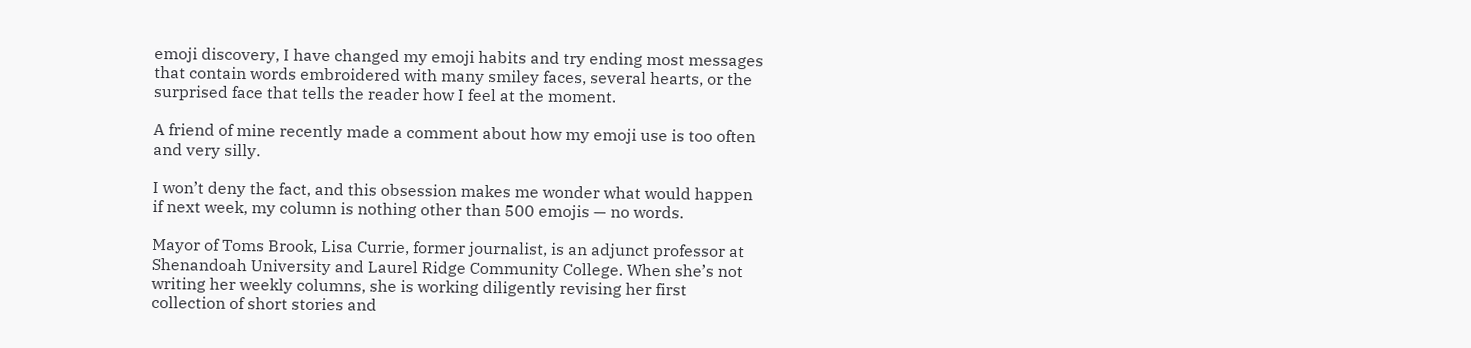emoji discovery, I have changed my emoji habits and try ending most messages that contain words embroidered with many smiley faces, several hearts, or the surprised face that tells the reader how I feel at the moment.

A friend of mine recently made a comment about how my emoji use is too often and very silly.

I won’t deny the fact, and this obsession makes me wonder what would happen if next week, my column is nothing other than 500 emojis — no words.

Mayor of Toms Brook, Lisa Currie, former journalist, is an adjunct professor at Shenandoah University and Laurel Ridge Community College. When she’s not writing her weekly columns, she is working diligently revising her first collection of short stories and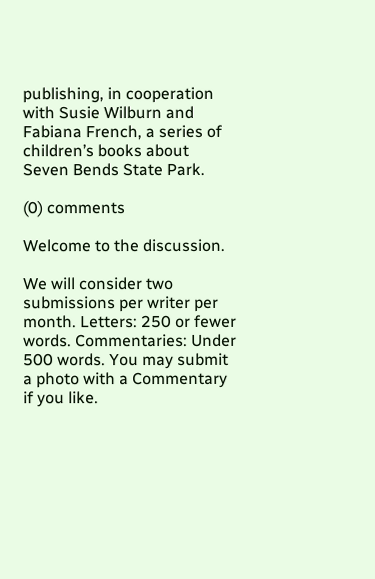publishing, in cooperation with Susie Wilburn and Fabiana French, a series of children’s books about Seven Bends State Park.

(0) comments

Welcome to the discussion.

We will consider two submissions per writer per month. Letters: 250 or fewer words. Commentaries: Under 500 words. You may submit a photo with a Commentary if you like.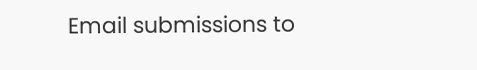Email submissions to